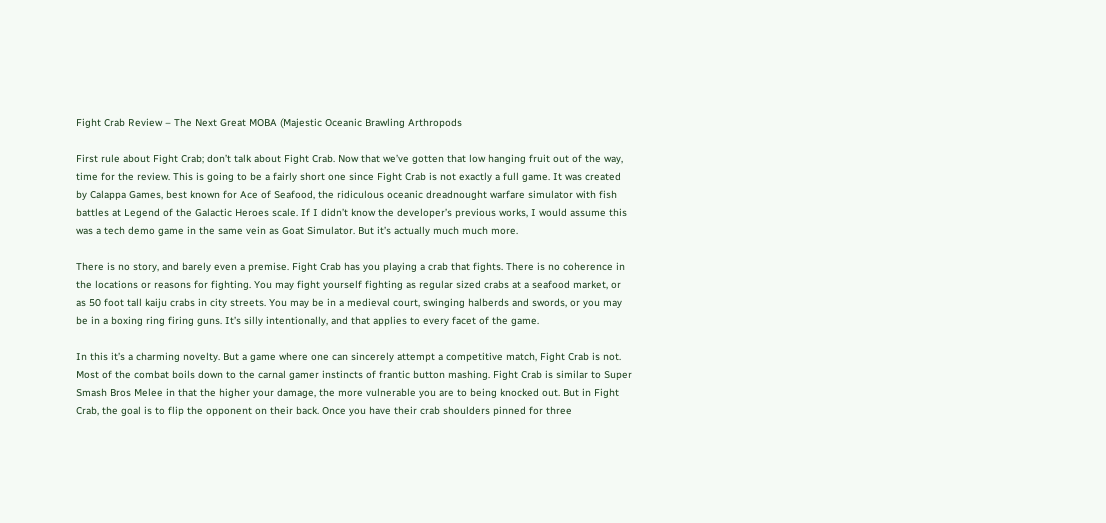Fight Crab Review – The Next Great MOBA (Majestic Oceanic Brawling Arthropods

First rule about Fight Crab; don’t talk about Fight Crab. Now that we’ve gotten that low hanging fruit out of the way, time for the review. This is going to be a fairly short one since Fight Crab is not exactly a full game. It was created by Calappa Games, best known for Ace of Seafood, the ridiculous oceanic dreadnought warfare simulator with fish battles at Legend of the Galactic Heroes scale. If I didn’t know the developer’s previous works, I would assume this was a tech demo game in the same vein as Goat Simulator. But it’s actually much much more.

There is no story, and barely even a premise. Fight Crab has you playing a crab that fights. There is no coherence in the locations or reasons for fighting. You may fight yourself fighting as regular sized crabs at a seafood market, or as 50 foot tall kaiju crabs in city streets. You may be in a medieval court, swinging halberds and swords, or you may be in a boxing ring firing guns. It’s silly intentionally, and that applies to every facet of the game.

In this it’s a charming novelty. But a game where one can sincerely attempt a competitive match, Fight Crab is not. Most of the combat boils down to the carnal gamer instincts of frantic button mashing. Fight Crab is similar to Super Smash Bros Melee in that the higher your damage, the more vulnerable you are to being knocked out. But in Fight Crab, the goal is to flip the opponent on their back. Once you have their crab shoulders pinned for three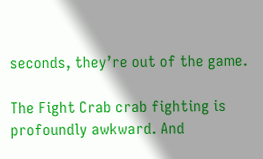seconds, they’re out of the game.

The Fight Crab crab fighting is profoundly awkward. And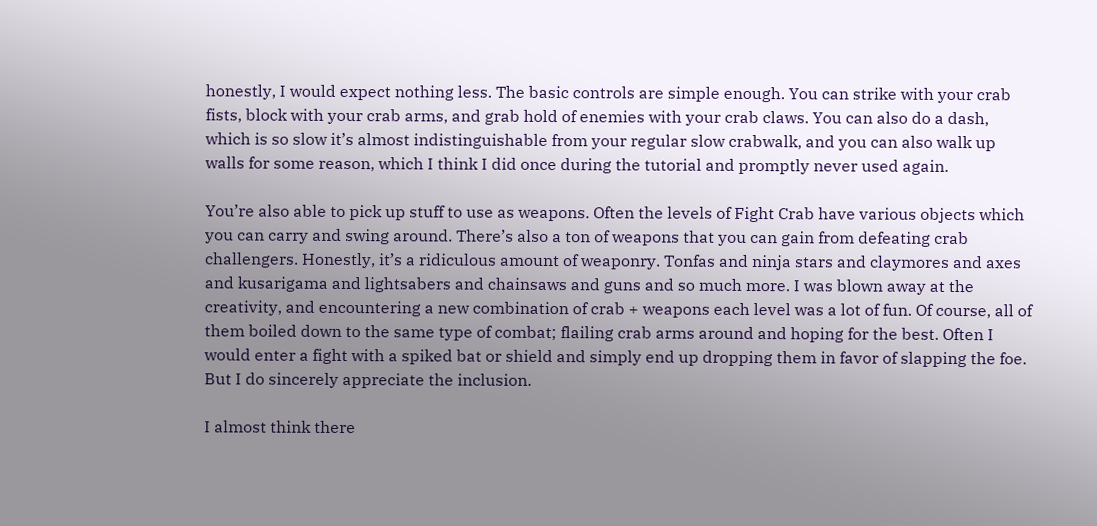honestly, I would expect nothing less. The basic controls are simple enough. You can strike with your crab fists, block with your crab arms, and grab hold of enemies with your crab claws. You can also do a dash, which is so slow it’s almost indistinguishable from your regular slow crabwalk, and you can also walk up walls for some reason, which I think I did once during the tutorial and promptly never used again.

You’re also able to pick up stuff to use as weapons. Often the levels of Fight Crab have various objects which you can carry and swing around. There’s also a ton of weapons that you can gain from defeating crab challengers. Honestly, it’s a ridiculous amount of weaponry. Tonfas and ninja stars and claymores and axes and kusarigama and lightsabers and chainsaws and guns and so much more. I was blown away at the creativity, and encountering a new combination of crab + weapons each level was a lot of fun. Of course, all of them boiled down to the same type of combat; flailing crab arms around and hoping for the best. Often I would enter a fight with a spiked bat or shield and simply end up dropping them in favor of slapping the foe. But I do sincerely appreciate the inclusion.

I almost think there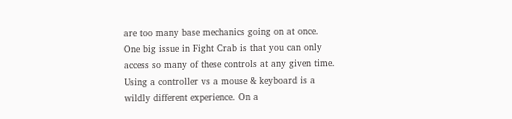are too many base mechanics going on at once. One big issue in Fight Crab is that you can only access so many of these controls at any given time. Using a controller vs a mouse & keyboard is a wildly different experience. On a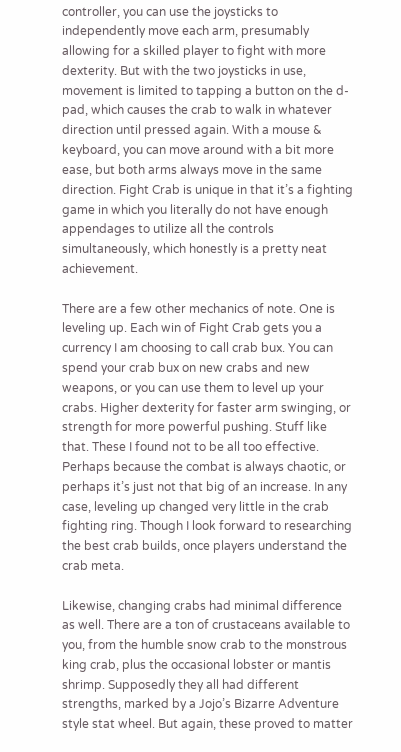controller, you can use the joysticks to independently move each arm, presumably allowing for a skilled player to fight with more dexterity. But with the two joysticks in use, movement is limited to tapping a button on the d-pad, which causes the crab to walk in whatever direction until pressed again. With a mouse & keyboard, you can move around with a bit more ease, but both arms always move in the same direction. Fight Crab is unique in that it’s a fighting game in which you literally do not have enough appendages to utilize all the controls simultaneously, which honestly is a pretty neat achievement.

There are a few other mechanics of note. One is leveling up. Each win of Fight Crab gets you a currency I am choosing to call crab bux. You can spend your crab bux on new crabs and new weapons, or you can use them to level up your crabs. Higher dexterity for faster arm swinging, or strength for more powerful pushing. Stuff like that. These I found not to be all too effective. Perhaps because the combat is always chaotic, or perhaps it’s just not that big of an increase. In any case, leveling up changed very little in the crab fighting ring. Though I look forward to researching the best crab builds, once players understand the crab meta.

Likewise, changing crabs had minimal difference as well. There are a ton of crustaceans available to you, from the humble snow crab to the monstrous king crab, plus the occasional lobster or mantis shrimp. Supposedly they all had different strengths, marked by a Jojo’s Bizarre Adventure style stat wheel. But again, these proved to matter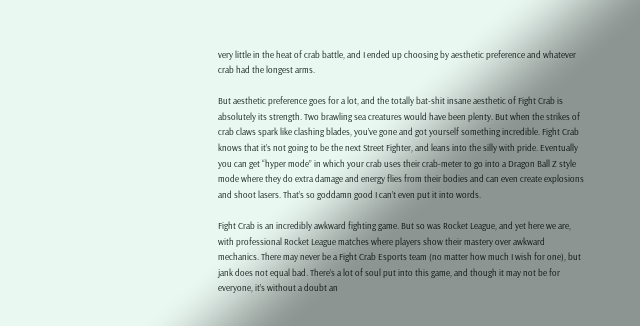very little in the heat of crab battle, and I ended up choosing by aesthetic preference and whatever crab had the longest arms.

But aesthetic preference goes for a lot, and the totally bat-shit insane aesthetic of Fight Crab is absolutely its strength. Two brawling sea creatures would have been plenty. But when the strikes of crab claws spark like clashing blades, you’ve gone and got yourself something incredible. Fight Crab knows that it’s not going to be the next Street Fighter, and leans into the silly with pride. Eventually you can get “hyper mode” in which your crab uses their crab-meter to go into a Dragon Ball Z style mode where they do extra damage and energy flies from their bodies and can even create explosions and shoot lasers. That’s so goddamn good I can’t even put it into words.

Fight Crab is an incredibly awkward fighting game. But so was Rocket League, and yet here we are, with professional Rocket League matches where players show their mastery over awkward mechanics. There may never be a Fight Crab Esports team (no matter how much I wish for one), but jank does not equal bad. There’s a lot of soul put into this game, and though it may not be for everyone, it’s without a doubt an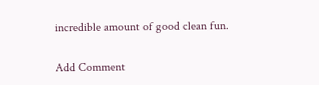incredible amount of good clean fun.

Add Comment